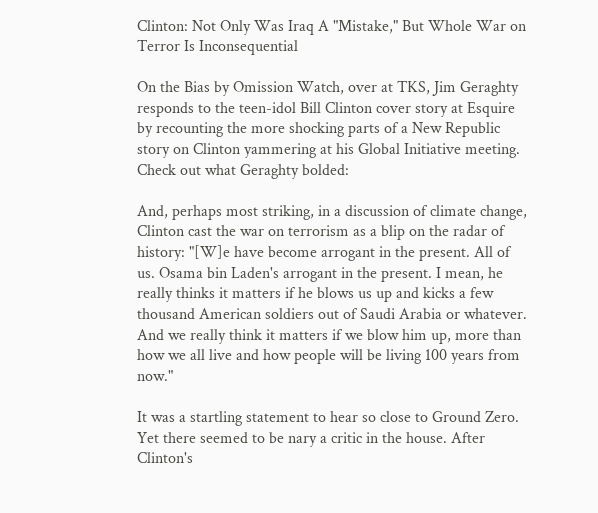Clinton: Not Only Was Iraq A "Mistake," But Whole War on Terror Is Inconsequential

On the Bias by Omission Watch, over at TKS, Jim Geraghty responds to the teen-idol Bill Clinton cover story at Esquire by recounting the more shocking parts of a New Republic story on Clinton yammering at his Global Initiative meeting. Check out what Geraghty bolded:

And, perhaps most striking, in a discussion of climate change, Clinton cast the war on terrorism as a blip on the radar of history: "[W]e have become arrogant in the present. All of us. Osama bin Laden's arrogant in the present. I mean, he really thinks it matters if he blows us up and kicks a few thousand American soldiers out of Saudi Arabia or whatever. And we really think it matters if we blow him up, more than how we all live and how people will be living 100 years from now."

It was a startling statement to hear so close to Ground Zero. Yet there seemed to be nary a critic in the house. After Clinton's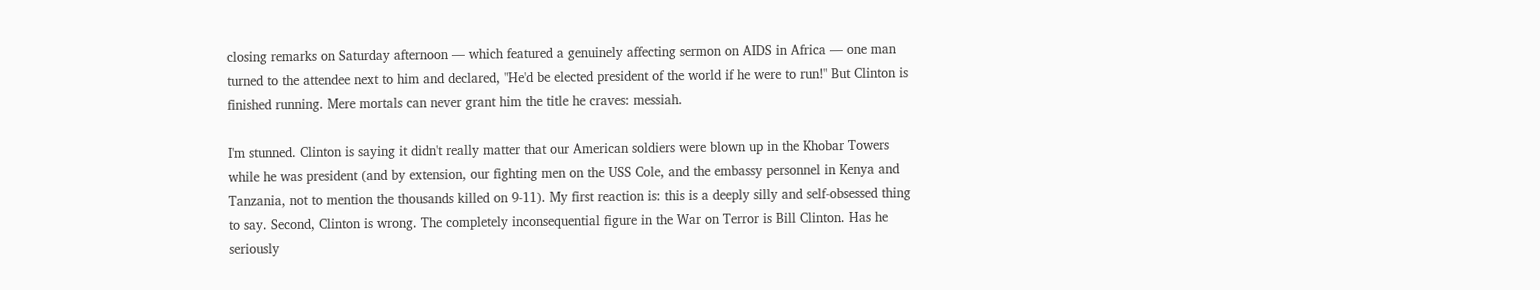closing remarks on Saturday afternoon — which featured a genuinely affecting sermon on AIDS in Africa — one man turned to the attendee next to him and declared, "He'd be elected president of the world if he were to run!" But Clinton is finished running. Mere mortals can never grant him the title he craves: messiah.

I'm stunned. Clinton is saying it didn't really matter that our American soldiers were blown up in the Khobar Towers while he was president (and by extension, our fighting men on the USS Cole, and the embassy personnel in Kenya and Tanzania, not to mention the thousands killed on 9-11). My first reaction is: this is a deeply silly and self-obsessed thing to say. Second, Clinton is wrong. The completely inconsequential figure in the War on Terror is Bill Clinton. Has he seriously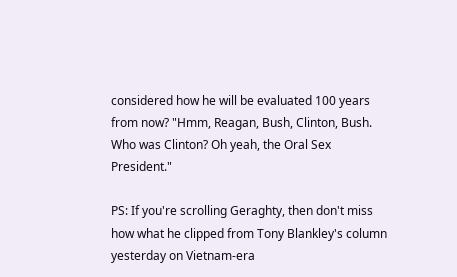considered how he will be evaluated 100 years from now? "Hmm, Reagan, Bush, Clinton, Bush. Who was Clinton? Oh yeah, the Oral Sex President."

PS: If you're scrolling Geraghty, then don't miss how what he clipped from Tony Blankley's column yesterday on Vietnam-era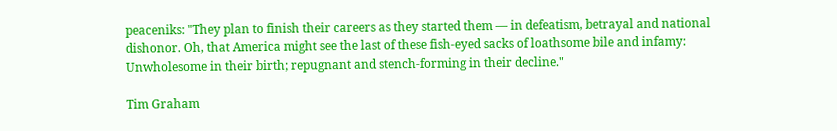peaceniks: "They plan to finish their careers as they started them — in defeatism, betrayal and national dishonor. Oh, that America might see the last of these fish-eyed sacks of loathsome bile and infamy: Unwholesome in their birth; repugnant and stench-forming in their decline."

Tim Graham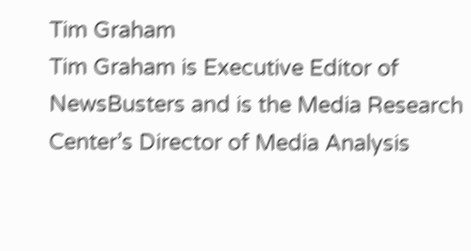Tim Graham
Tim Graham is Executive Editor of NewsBusters and is the Media Research Center’s Director of Media Analysis